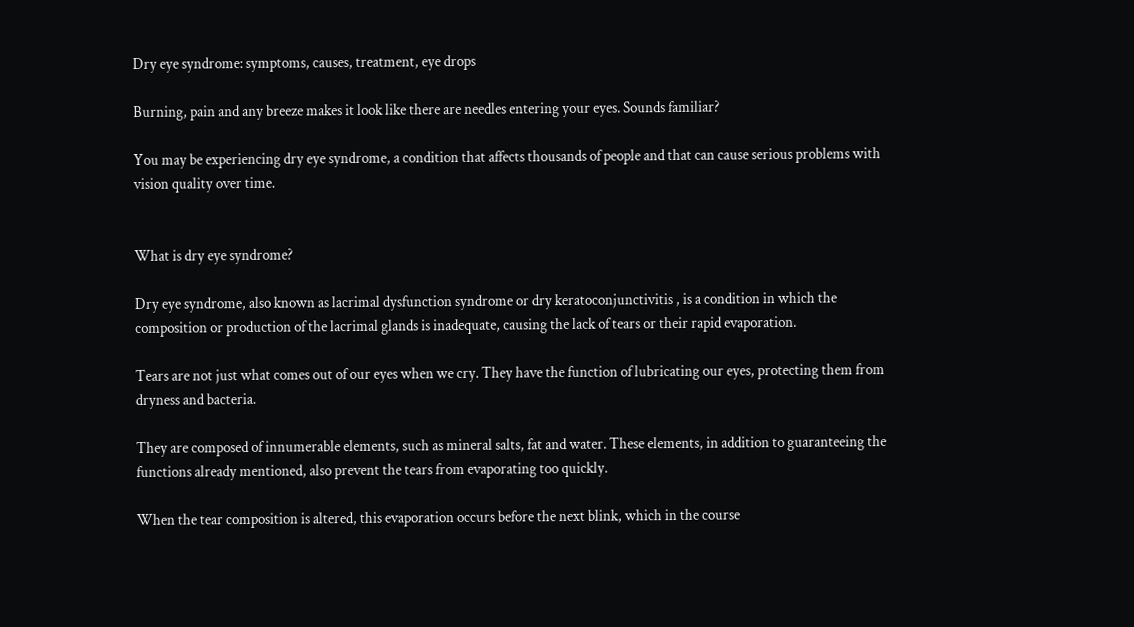Dry eye syndrome: symptoms, causes, treatment, eye drops

Burning, pain and any breeze makes it look like there are needles entering your eyes. Sounds familiar?

You may be experiencing dry eye syndrome, a condition that affects thousands of people and that can cause serious problems with vision quality over time.


What is dry eye syndrome?

Dry eye syndrome, also known as lacrimal dysfunction syndrome or dry keratoconjunctivitis , is a condition in which the composition or production of the lacrimal glands is inadequate, causing the lack of tears or their rapid evaporation.

Tears are not just what comes out of our eyes when we cry. They have the function of lubricating our eyes, protecting them from dryness and bacteria.

They are composed of innumerable elements, such as mineral salts, fat and water. These elements, in addition to guaranteeing the functions already mentioned, also prevent the tears from evaporating too quickly.

When the tear composition is altered, this evaporation occurs before the next blink, which in the course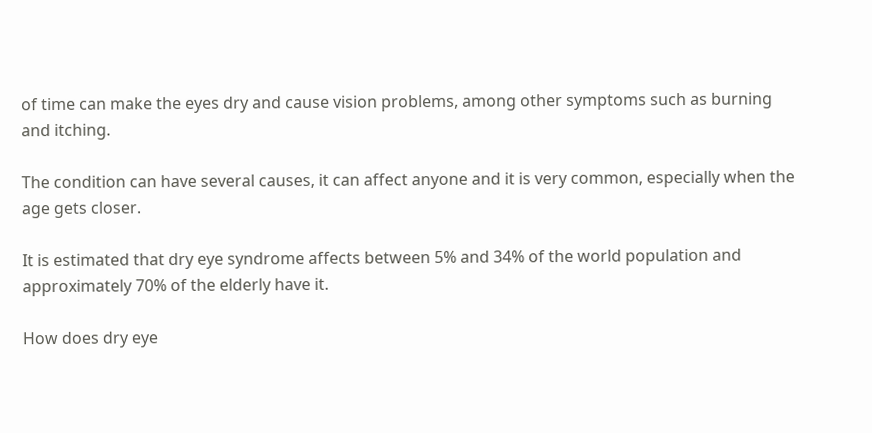of time can make the eyes dry and cause vision problems, among other symptoms such as burning and itching.

The condition can have several causes, it can affect anyone and it is very common, especially when the age gets closer.

It is estimated that dry eye syndrome affects between 5% and 34% of the world population and approximately 70% of the elderly have it.

How does dry eye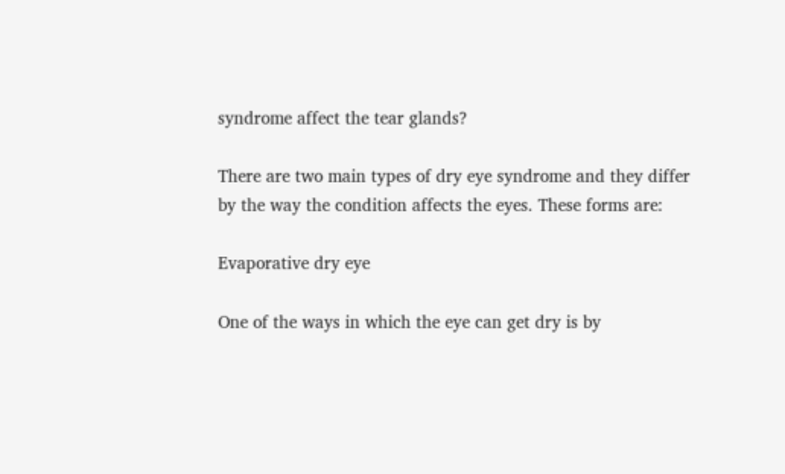syndrome affect the tear glands?

There are two main types of dry eye syndrome and they differ by the way the condition affects the eyes. These forms are:

Evaporative dry eye

One of the ways in which the eye can get dry is by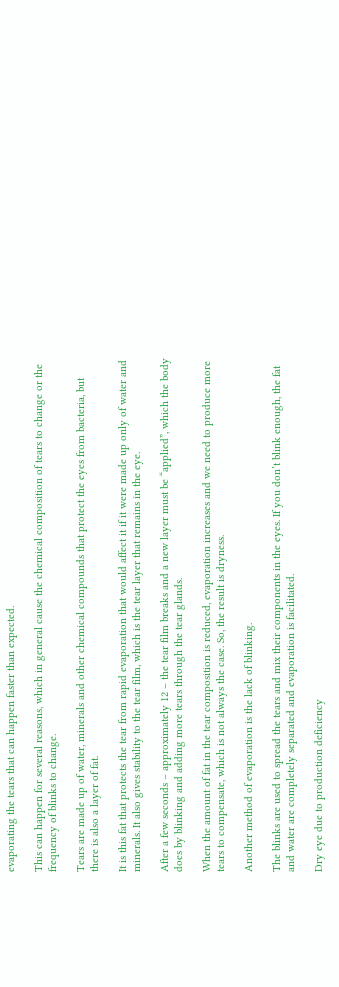evaporating the tears that can happen faster than expected.

This can happen for several reasons, which in general cause the chemical composition of tears to change or the frequency of blinks to change.

Tears are made up of water, minerals and other chemical compounds that protect the eyes from bacteria, but there is also a layer of fat.

It is this fat that protects the tear from rapid evaporation that would affect it if it were made up only of water and minerals. It also gives stability to the tear film, which is the tear layer that remains in the eye.

After a few seconds – approximately 12 – the tear film breaks and a new layer must be “applied”, which the body does by blinking and adding more tears through the tear glands.

When the amount of fat in the tear composition is reduced, evaporation increases and we need to produce more tears to compensate, which is not always the case. So, the result is dryness.

Another method of evaporation is the lack of blinking.

The blinks are used to spread the tears and mix their components in the eyes. If you don’t blink enough, the fat and water are completely separated and evaporation is facilitated.

Dry eye due to production deficiency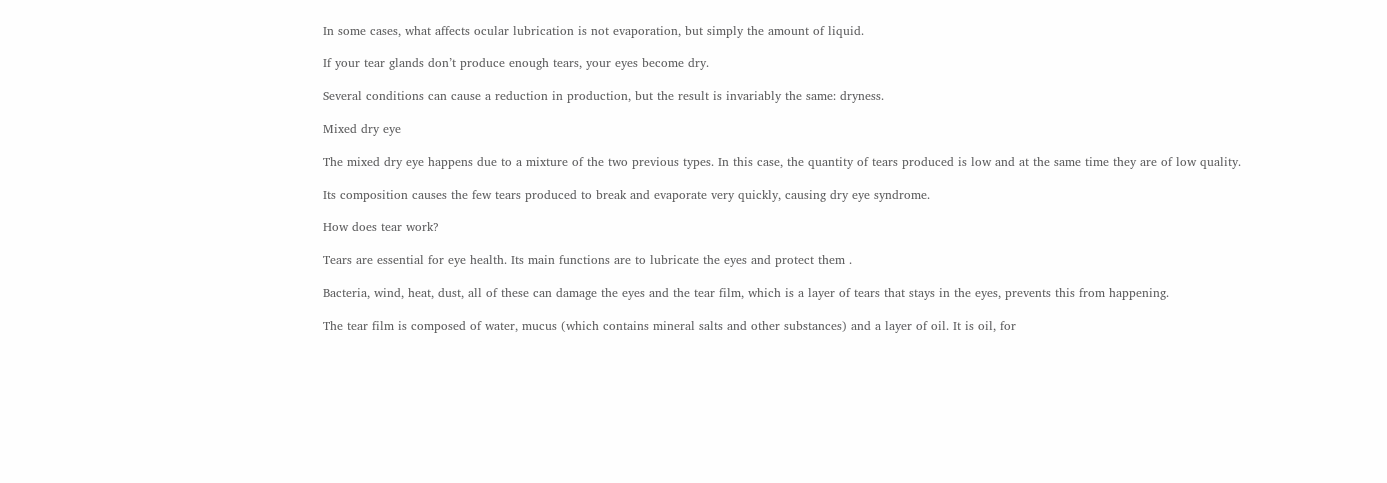In some cases, what affects ocular lubrication is not evaporation, but simply the amount of liquid.

If your tear glands don’t produce enough tears, your eyes become dry.

Several conditions can cause a reduction in production, but the result is invariably the same: dryness.

Mixed dry eye

The mixed dry eye happens due to a mixture of the two previous types. In this case, the quantity of tears produced is low and at the same time they are of low quality.

Its composition causes the few tears produced to break and evaporate very quickly, causing dry eye syndrome.

How does tear work?

Tears are essential for eye health. Its main functions are to lubricate the eyes and protect them .

Bacteria, wind, heat, dust, all of these can damage the eyes and the tear film, which is a layer of tears that stays in the eyes, prevents this from happening.

The tear film is composed of water, mucus (which contains mineral salts and other substances) and a layer of oil. It is oil, for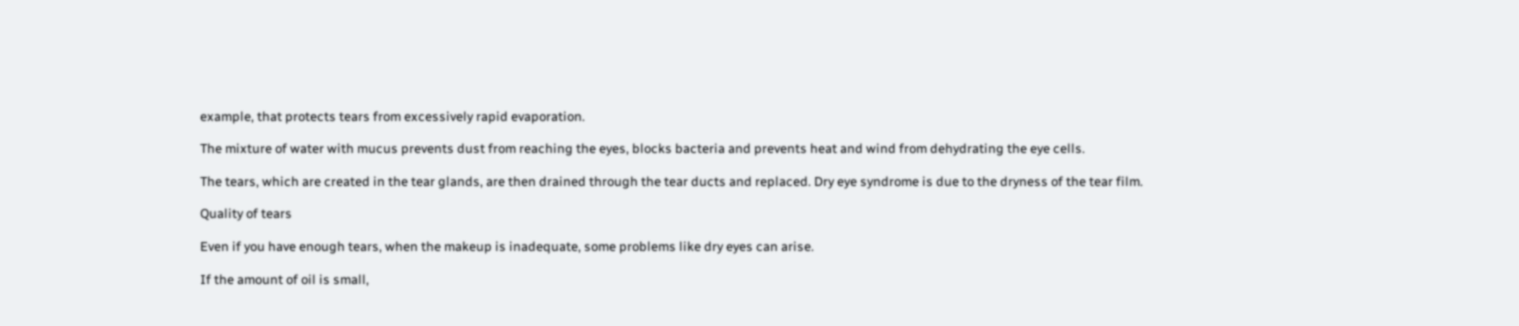example, that protects tears from excessively rapid evaporation.

The mixture of water with mucus prevents dust from reaching the eyes, blocks bacteria and prevents heat and wind from dehydrating the eye cells.

The tears, which are created in the tear glands, are then drained through the tear ducts and replaced. Dry eye syndrome is due to the dryness of the tear film.

Quality of tears

Even if you have enough tears, when the makeup is inadequate, some problems like dry eyes can arise.

If the amount of oil is small,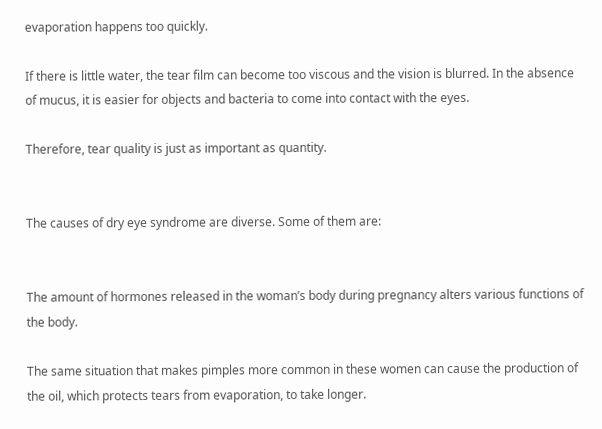evaporation happens too quickly.

If there is little water, the tear film can become too viscous and the vision is blurred. In the absence of mucus, it is easier for objects and bacteria to come into contact with the eyes.

Therefore, tear quality is just as important as quantity.


The causes of dry eye syndrome are diverse. Some of them are:


The amount of hormones released in the woman’s body during pregnancy alters various functions of the body.

The same situation that makes pimples more common in these women can cause the production of the oil, which protects tears from evaporation, to take longer.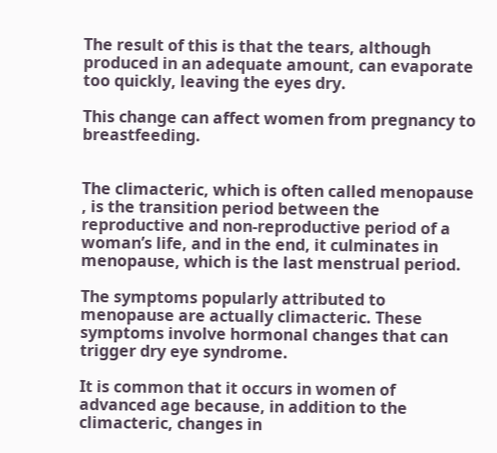The result of this is that the tears, although produced in an adequate amount, can evaporate too quickly, leaving the eyes dry.

This change can affect women from pregnancy to breastfeeding.


The climacteric, which is often called menopause , is the transition period between the reproductive and non-reproductive period of a woman’s life, and in the end, it culminates in menopause, which is the last menstrual period.

The symptoms popularly attributed to menopause are actually climacteric. These symptoms involve hormonal changes that can trigger dry eye syndrome.

It is common that it occurs in women of advanced age because, in addition to the climacteric, changes in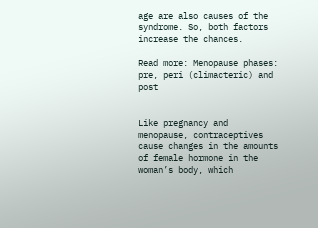age are also causes of the syndrome. So, both factors increase the chances.

Read more: Menopause phases: pre, peri (climacteric) and post


Like pregnancy and menopause, contraceptives cause changes in the amounts of female hormone in the woman’s body, which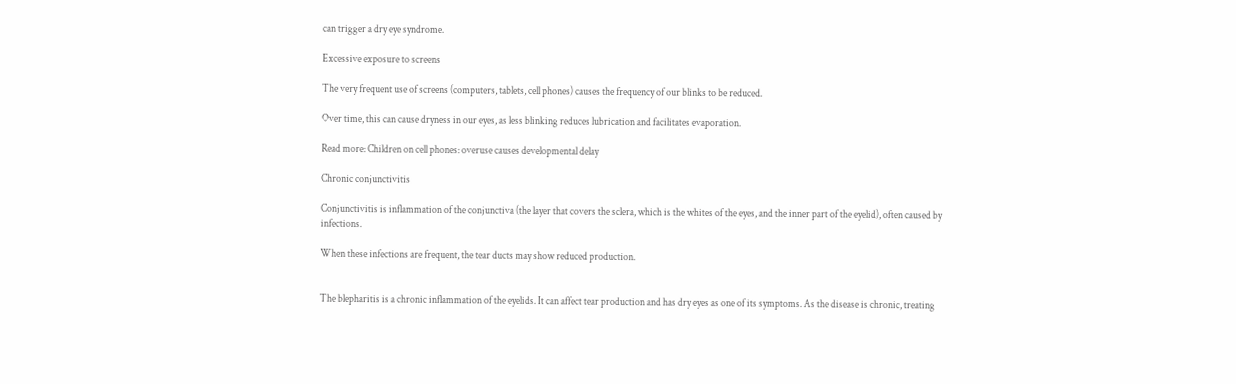can trigger a dry eye syndrome.

Excessive exposure to screens

The very frequent use of screens (computers, tablets, cell phones) causes the frequency of our blinks to be reduced.

Over time, this can cause dryness in our eyes, as less blinking reduces lubrication and facilitates evaporation.

Read more: Children on cell phones: overuse causes developmental delay

Chronic conjunctivitis

Conjunctivitis is inflammation of the conjunctiva (the layer that covers the sclera, which is the whites of the eyes, and the inner part of the eyelid), often caused by infections.

When these infections are frequent, the tear ducts may show reduced production.


The blepharitis is a chronic inflammation of the eyelids. It can affect tear production and has dry eyes as one of its symptoms. As the disease is chronic, treating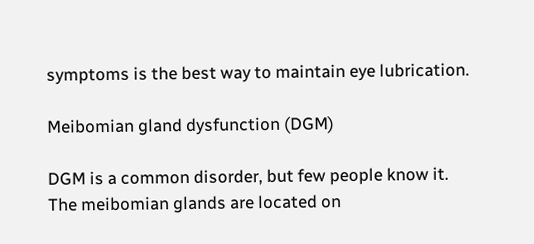symptoms is the best way to maintain eye lubrication.

Meibomian gland dysfunction (DGM)

DGM is a common disorder, but few people know it. The meibomian glands are located on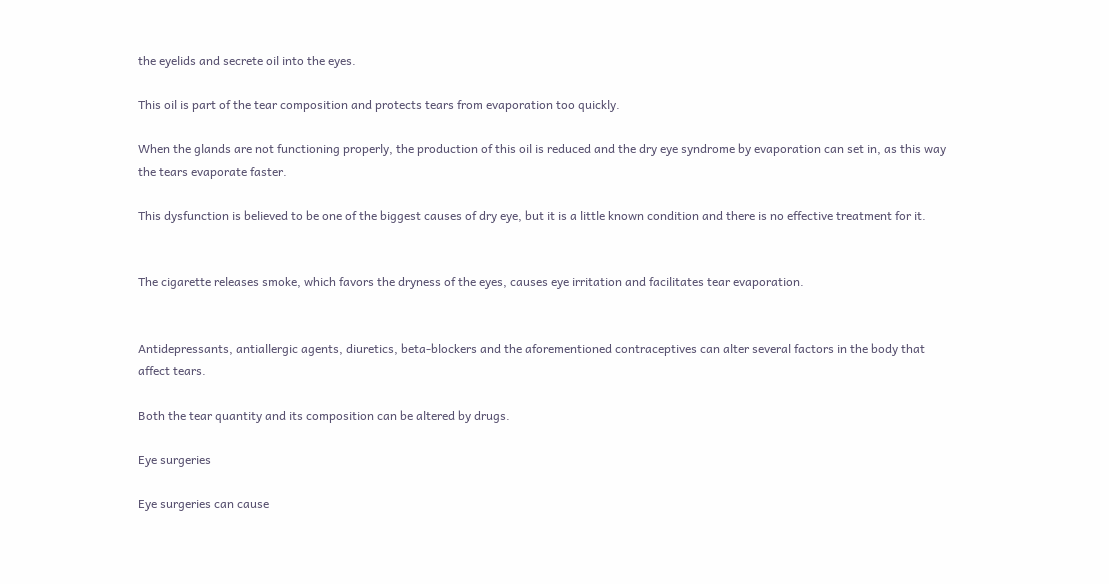the eyelids and secrete oil into the eyes.

This oil is part of the tear composition and protects tears from evaporation too quickly.

When the glands are not functioning properly, the production of this oil is reduced and the dry eye syndrome by evaporation can set in, as this way the tears evaporate faster.

This dysfunction is believed to be one of the biggest causes of dry eye, but it is a little known condition and there is no effective treatment for it.


The cigarette releases smoke, which favors the dryness of the eyes, causes eye irritation and facilitates tear evaporation.


Antidepressants, antiallergic agents, diuretics, beta-blockers and the aforementioned contraceptives can alter several factors in the body that affect tears.

Both the tear quantity and its composition can be altered by drugs.

Eye surgeries

Eye surgeries can cause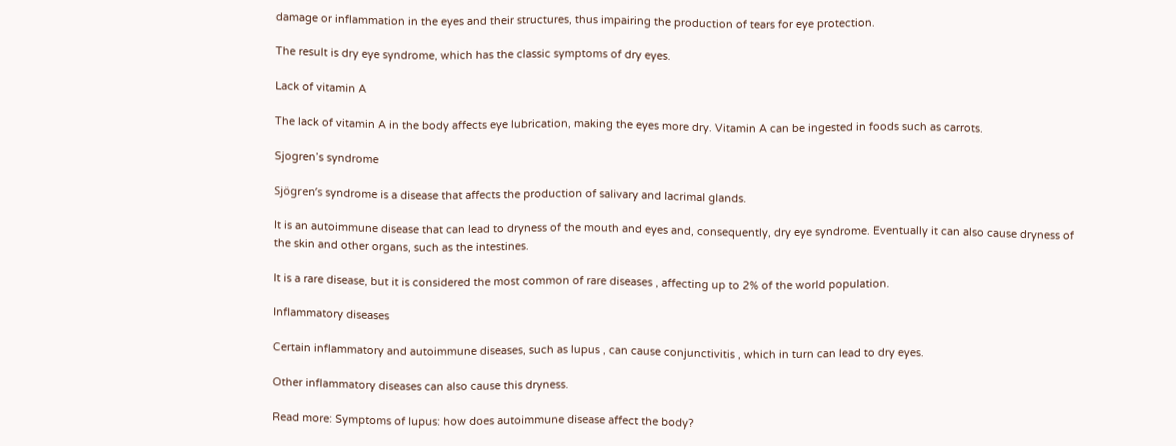damage or inflammation in the eyes and their structures, thus impairing the production of tears for eye protection.

The result is dry eye syndrome, which has the classic symptoms of dry eyes.

Lack of vitamin A

The lack of vitamin A in the body affects eye lubrication, making the eyes more dry. Vitamin A can be ingested in foods such as carrots.

Sjogren’s syndrome

Sjögren’s syndrome is a disease that affects the production of salivary and lacrimal glands.

It is an autoimmune disease that can lead to dryness of the mouth and eyes and, consequently, dry eye syndrome. Eventually it can also cause dryness of the skin and other organs, such as the intestines.

It is a rare disease, but it is considered the most common of rare diseases , affecting up to 2% of the world population.

Inflammatory diseases

Certain inflammatory and autoimmune diseases, such as lupus , can cause conjunctivitis , which in turn can lead to dry eyes.

Other inflammatory diseases can also cause this dryness.

Read more: Symptoms of lupus: how does autoimmune disease affect the body?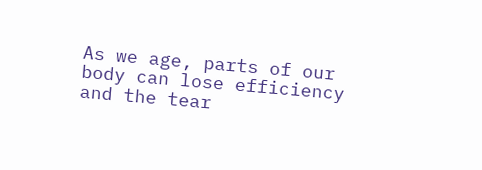As we age, parts of our body can lose efficiency and the tear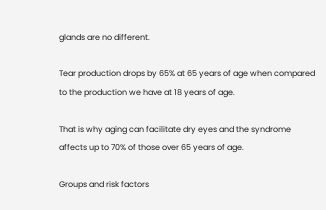glands are no different.

Tear production drops by 65% at 65 years of age when compared to the production we have at 18 years of age.

That is why aging can facilitate dry eyes and the syndrome affects up to 70% of those over 65 years of age.

Groups and risk factors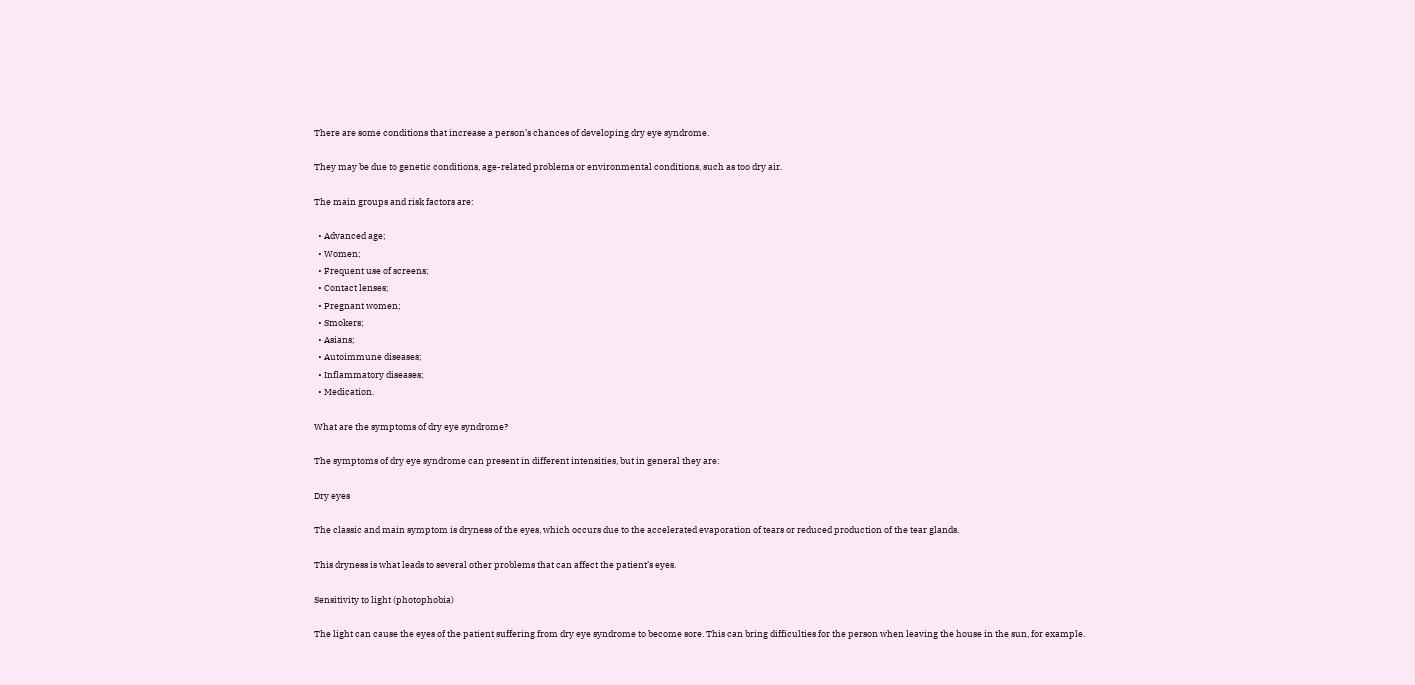There are some conditions that increase a person’s chances of developing dry eye syndrome.

They may be due to genetic conditions, age-related problems or environmental conditions, such as too dry air.

The main groups and risk factors are:

  • Advanced age;
  • Women;
  • Frequent use of screens;
  • Contact lenses;
  • Pregnant women;
  • Smokers;
  • Asians;
  • Autoimmune diseases;
  • Inflammatory diseases;
  • Medication.

What are the symptoms of dry eye syndrome?

The symptoms of dry eye syndrome can present in different intensities, but in general they are:

Dry eyes

The classic and main symptom is dryness of the eyes, which occurs due to the accelerated evaporation of tears or reduced production of the tear glands.

This dryness is what leads to several other problems that can affect the patient’s eyes.

Sensitivity to light (photophobia)

The light can cause the eyes of the patient suffering from dry eye syndrome to become sore. This can bring difficulties for the person when leaving the house in the sun, for example.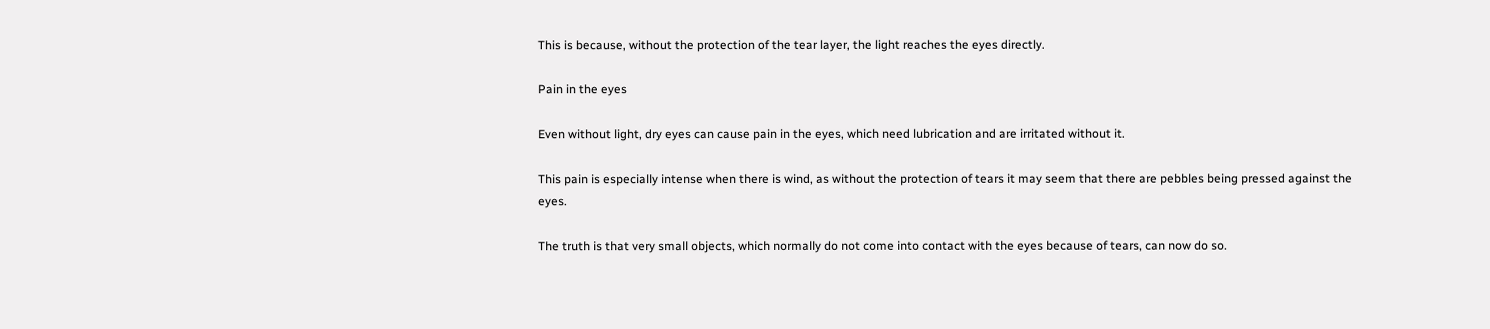This is because, without the protection of the tear layer, the light reaches the eyes directly.

Pain in the eyes

Even without light, dry eyes can cause pain in the eyes, which need lubrication and are irritated without it.

This pain is especially intense when there is wind, as without the protection of tears it may seem that there are pebbles being pressed against the eyes.

The truth is that very small objects, which normally do not come into contact with the eyes because of tears, can now do so.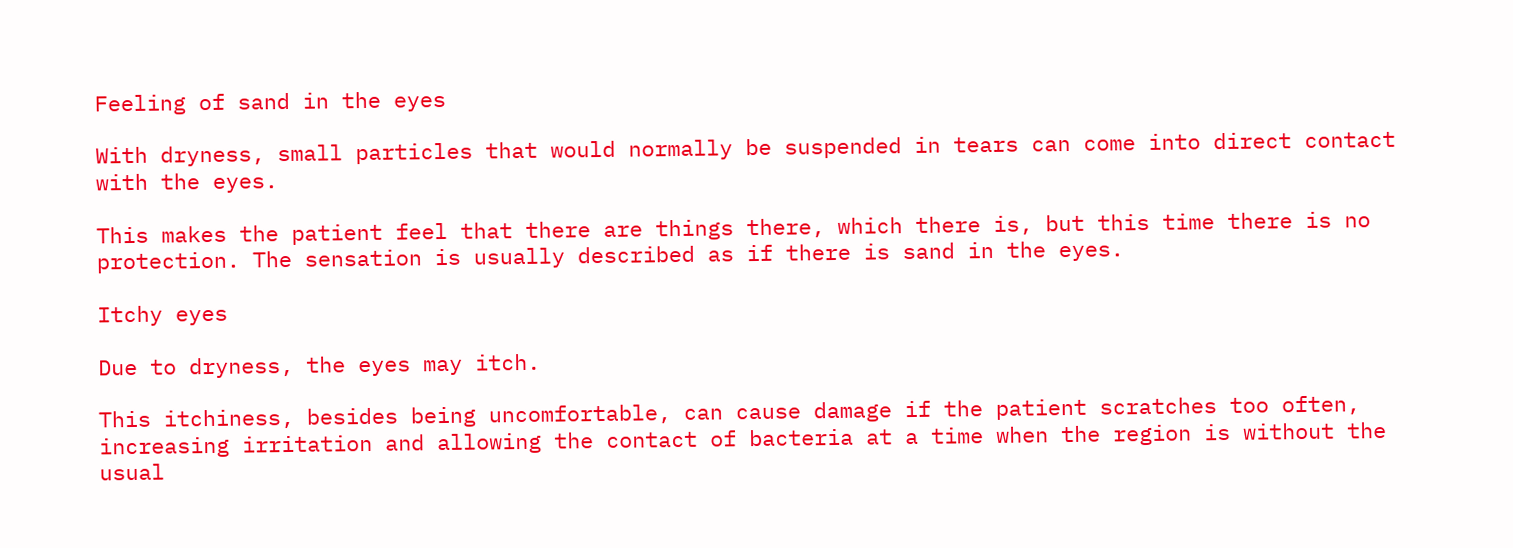Feeling of sand in the eyes

With dryness, small particles that would normally be suspended in tears can come into direct contact with the eyes.

This makes the patient feel that there are things there, which there is, but this time there is no protection. The sensation is usually described as if there is sand in the eyes.

Itchy eyes

Due to dryness, the eyes may itch.

This itchiness, besides being uncomfortable, can cause damage if the patient scratches too often, increasing irritation and allowing the contact of bacteria at a time when the region is without the usual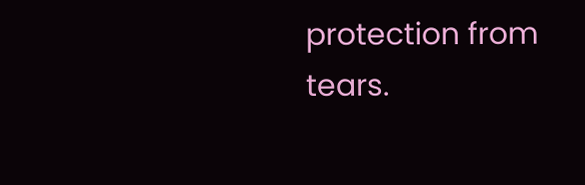protection from tears.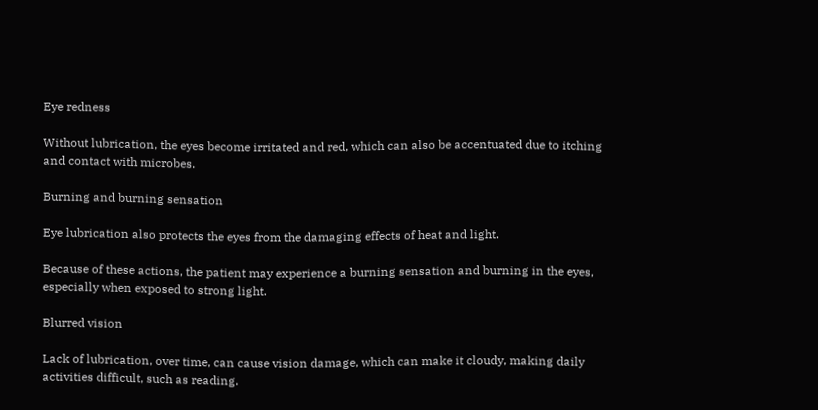Eye redness

Without lubrication, the eyes become irritated and red, which can also be accentuated due to itching and contact with microbes.

Burning and burning sensation

Eye lubrication also protects the eyes from the damaging effects of heat and light.

Because of these actions, the patient may experience a burning sensation and burning in the eyes, especially when exposed to strong light.

Blurred vision

Lack of lubrication, over time, can cause vision damage, which can make it cloudy, making daily activities difficult, such as reading.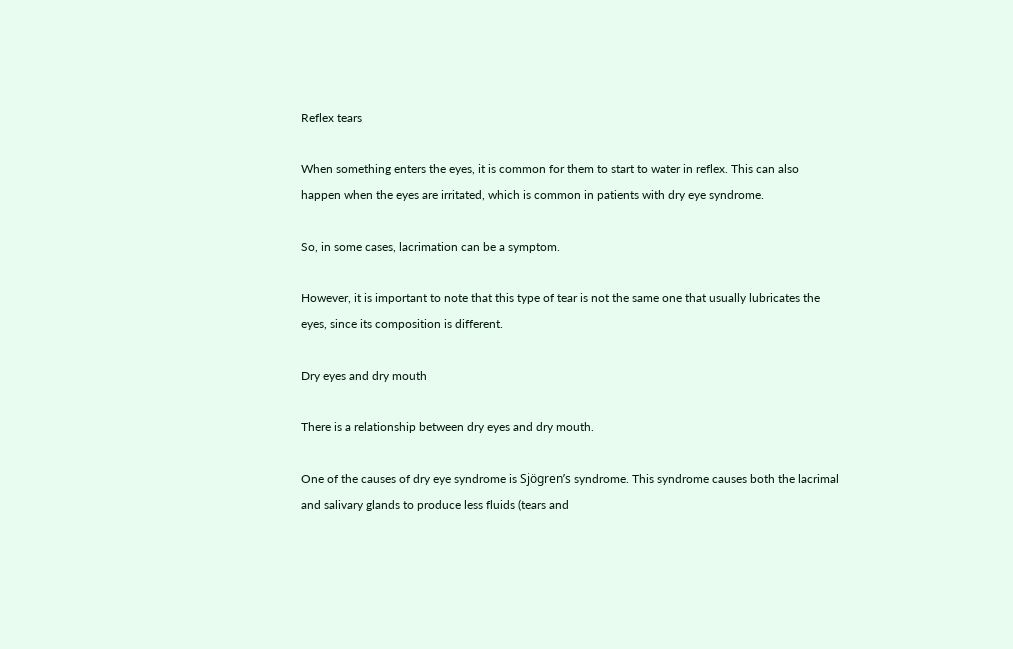Reflex tears

When something enters the eyes, it is common for them to start to water in reflex. This can also happen when the eyes are irritated, which is common in patients with dry eye syndrome.

So, in some cases, lacrimation can be a symptom.

However, it is important to note that this type of tear is not the same one that usually lubricates the eyes, since its composition is different.

Dry eyes and dry mouth

There is a relationship between dry eyes and dry mouth.

One of the causes of dry eye syndrome is Sjögren’s syndrome. This syndrome causes both the lacrimal and salivary glands to produce less fluids (tears and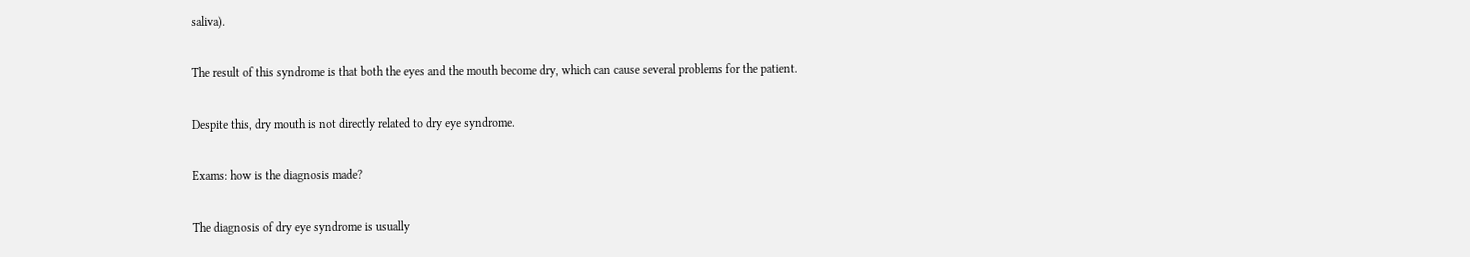saliva).

The result of this syndrome is that both the eyes and the mouth become dry, which can cause several problems for the patient.

Despite this, dry mouth is not directly related to dry eye syndrome.

Exams: how is the diagnosis made?

The diagnosis of dry eye syndrome is usually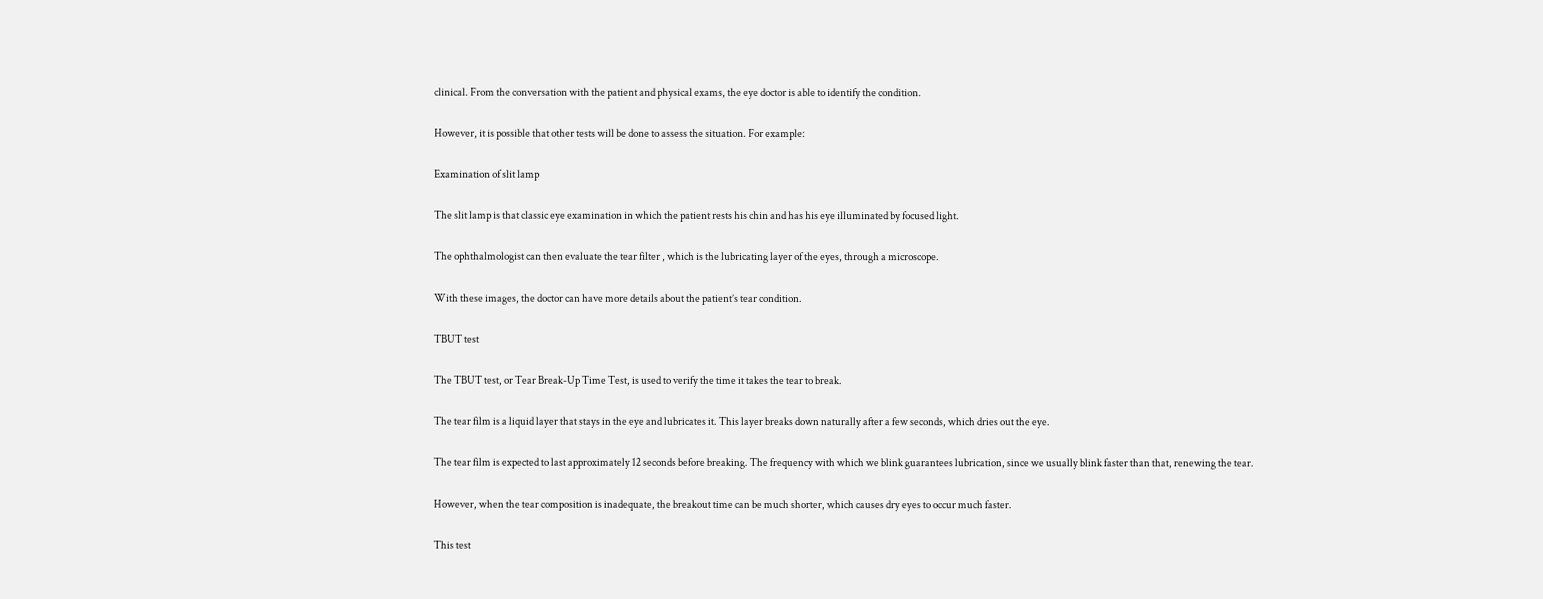clinical. From the conversation with the patient and physical exams, the eye doctor is able to identify the condition.

However, it is possible that other tests will be done to assess the situation. For example:

Examination of slit lamp

The slit lamp is that classic eye examination in which the patient rests his chin and has his eye illuminated by focused light.

The ophthalmologist can then evaluate the tear filter , which is the lubricating layer of the eyes, through a microscope.

With these images, the doctor can have more details about the patient’s tear condition.

TBUT test

The TBUT test, or Tear Break-Up Time Test, is used to verify the time it takes the tear to break.

The tear film is a liquid layer that stays in the eye and lubricates it. This layer breaks down naturally after a few seconds, which dries out the eye.

The tear film is expected to last approximately 12 seconds before breaking. The frequency with which we blink guarantees lubrication, since we usually blink faster than that, renewing the tear.

However, when the tear composition is inadequate, the breakout time can be much shorter, which causes dry eyes to occur much faster.

This test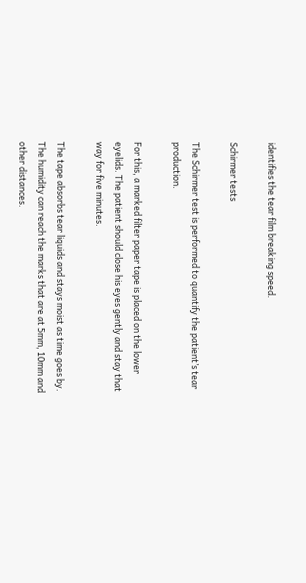identifies the tear film breaking speed.

Schirmer tests

The Schirmer test is performed to quantify the patient’s tear production.

For this, a marked filter paper tape is placed on the lower eyelids. The patient should close his eyes gently and stay that way for five minutes.

The tape absorbs tear liquids and stays moist as time goes by. The humidity can reach the marks that are at 5mm, 10mm and other distances.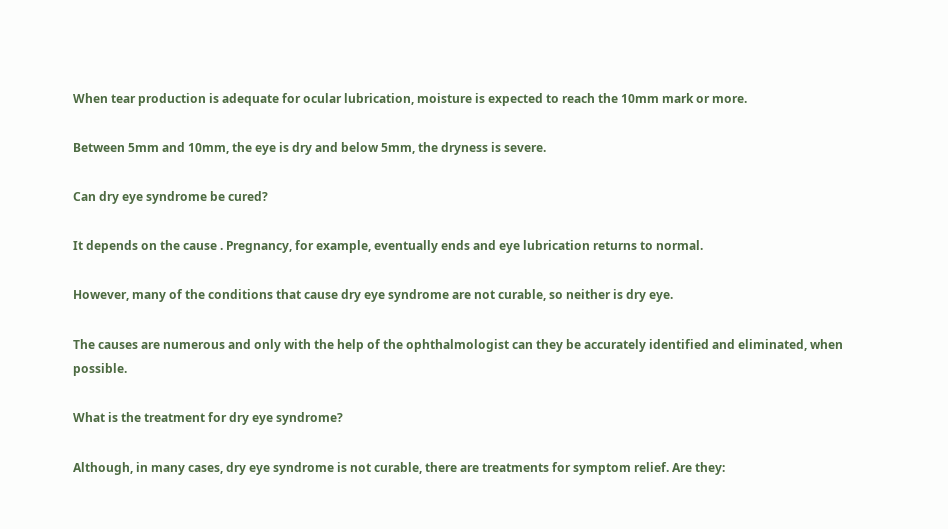When tear production is adequate for ocular lubrication, moisture is expected to reach the 10mm mark or more.

Between 5mm and 10mm, the eye is dry and below 5mm, the dryness is severe.

Can dry eye syndrome be cured?

It depends on the cause . Pregnancy, for example, eventually ends and eye lubrication returns to normal.

However, many of the conditions that cause dry eye syndrome are not curable, so neither is dry eye.

The causes are numerous and only with the help of the ophthalmologist can they be accurately identified and eliminated, when possible.

What is the treatment for dry eye syndrome?

Although, in many cases, dry eye syndrome is not curable, there are treatments for symptom relief. Are they: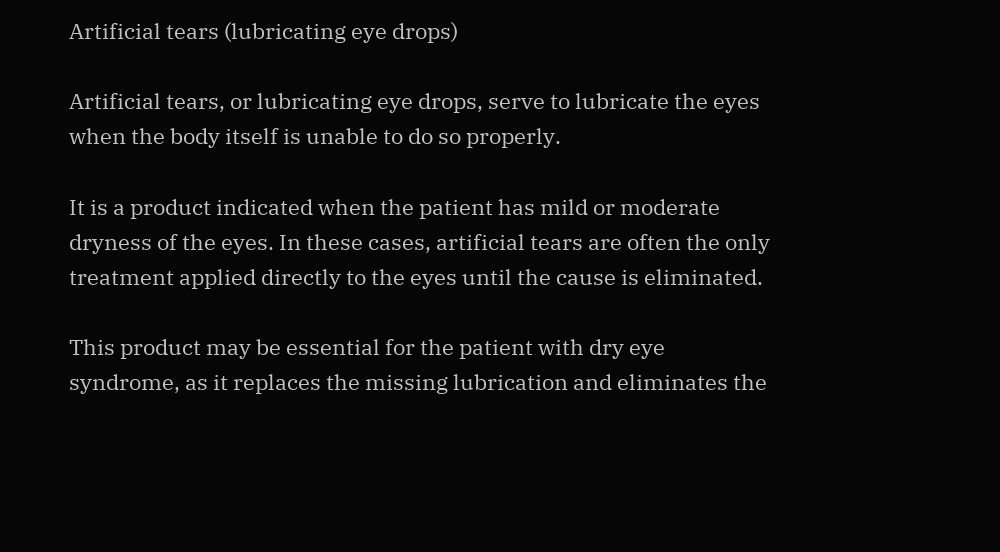Artificial tears (lubricating eye drops)

Artificial tears, or lubricating eye drops, serve to lubricate the eyes when the body itself is unable to do so properly.

It is a product indicated when the patient has mild or moderate dryness of the eyes. In these cases, artificial tears are often the only treatment applied directly to the eyes until the cause is eliminated.

This product may be essential for the patient with dry eye syndrome, as it replaces the missing lubrication and eliminates the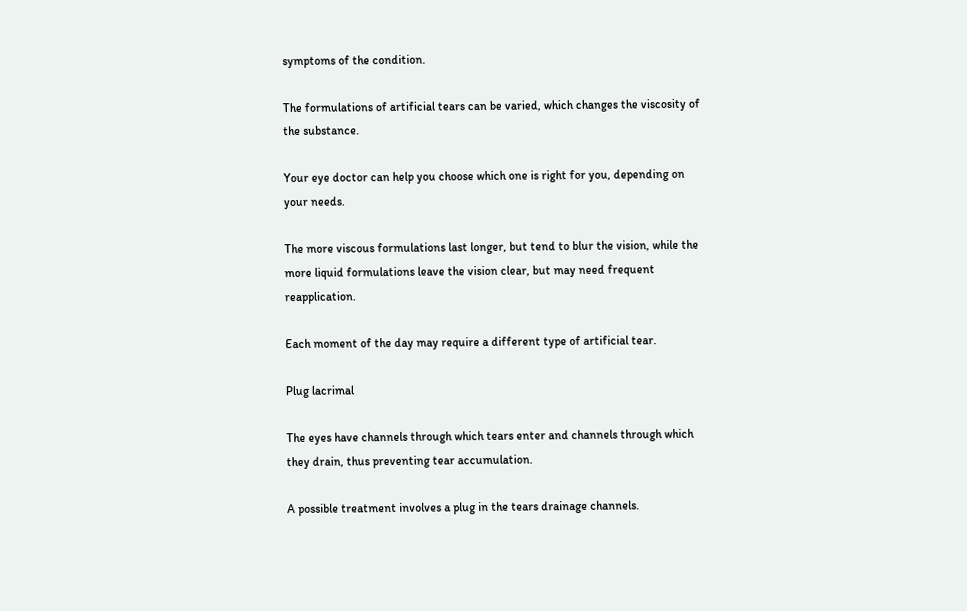symptoms of the condition.

The formulations of artificial tears can be varied, which changes the viscosity of the substance.

Your eye doctor can help you choose which one is right for you, depending on your needs.

The more viscous formulations last longer, but tend to blur the vision, while the more liquid formulations leave the vision clear, but may need frequent reapplication.

Each moment of the day may require a different type of artificial tear.

Plug lacrimal

The eyes have channels through which tears enter and channels through which they drain, thus preventing tear accumulation.

A possible treatment involves a plug in the tears drainage channels.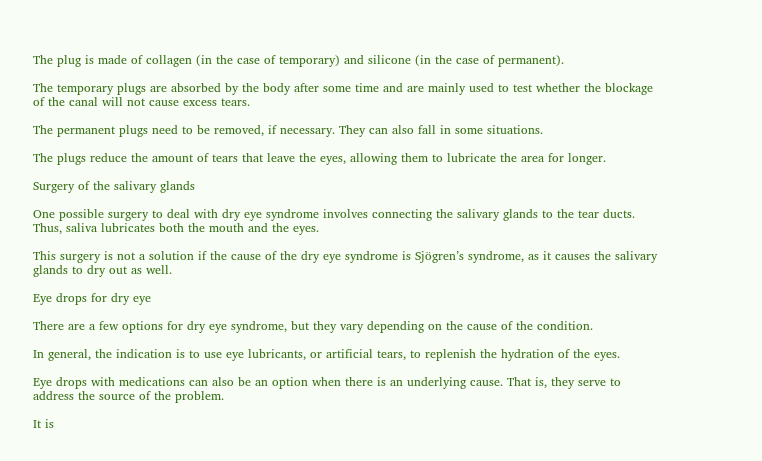The plug is made of collagen (in the case of temporary) and silicone (in the case of permanent).

The temporary plugs are absorbed by the body after some time and are mainly used to test whether the blockage of the canal will not cause excess tears.

The permanent plugs need to be removed, if necessary. They can also fall in some situations.

The plugs reduce the amount of tears that leave the eyes, allowing them to lubricate the area for longer.

Surgery of the salivary glands

One possible surgery to deal with dry eye syndrome involves connecting the salivary glands to the tear ducts. Thus, saliva lubricates both the mouth and the eyes.

This surgery is not a solution if the cause of the dry eye syndrome is Sjögren’s syndrome, as it causes the salivary glands to dry out as well.

Eye drops for dry eye

There are a few options for dry eye syndrome, but they vary depending on the cause of the condition.

In general, the indication is to use eye lubricants, or artificial tears, to replenish the hydration of the eyes.

Eye drops with medications can also be an option when there is an underlying cause. That is, they serve to address the source of the problem.

It is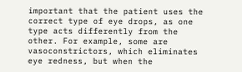important that the patient uses the correct type of eye drops, as one type acts differently from the other. For example, some are vasoconstrictors, which eliminates eye redness, but when the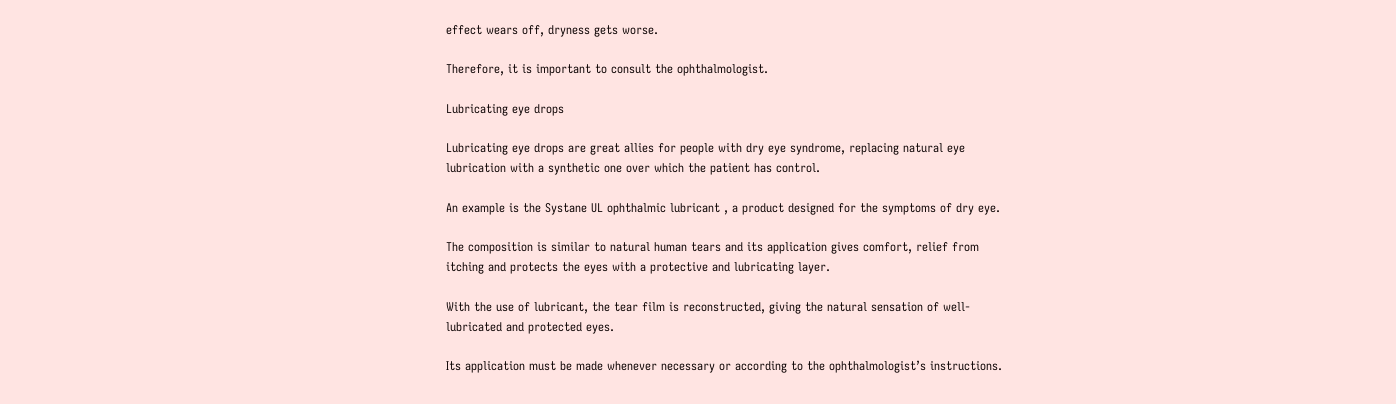effect wears off, dryness gets worse.

Therefore, it is important to consult the ophthalmologist.

Lubricating eye drops

Lubricating eye drops are great allies for people with dry eye syndrome, replacing natural eye lubrication with a synthetic one over which the patient has control.

An example is the Systane UL ophthalmic lubricant , a product designed for the symptoms of dry eye.

The composition is similar to natural human tears and its application gives comfort, relief from itching and protects the eyes with a protective and lubricating layer.

With the use of lubricant, the tear film is reconstructed, giving the natural sensation of well-lubricated and protected eyes.

Its application must be made whenever necessary or according to the ophthalmologist’s instructions.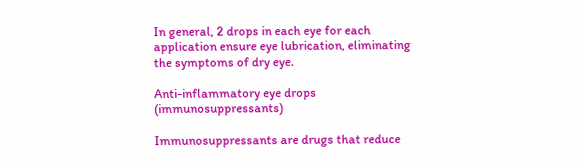In general, 2 drops in each eye for each application ensure eye lubrication, eliminating the symptoms of dry eye.

Anti-inflammatory eye drops (immunosuppressants)

Immunosuppressants are drugs that reduce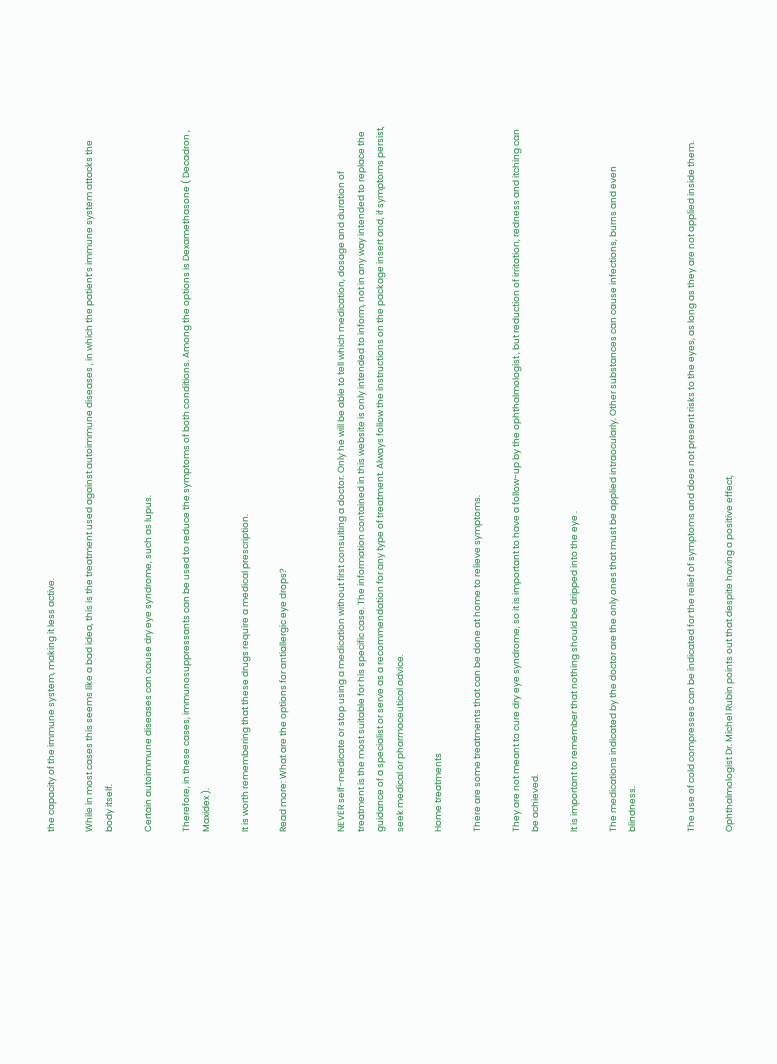the capacity of the immune system, making it less active.

While in most cases this seems like a bad idea, this is the treatment used against autoimmune diseases , in which the patient’s immune system attacks the body itself.

Certain autoimmune diseases can cause dry eye syndrome, such as lupus.

Therefore, in these cases, immunosuppressants can be used to reduce the symptoms of both conditions. Among the options is Dexamethasone ( Decadron , Maxidex ).

It is worth remembering that these drugs require a medical prescription.

Read more: What are the options for antiallergic eye drops?


NEVER self-medicate or stop using a medication without first consulting a doctor. Only he will be able to tell which medication, dosage and duration of treatment is the most suitable for his specific case. The information contained in this website is only intended to inform, not in any way intended to replace the guidance of a specialist or serve as a recommendation for any type of treatment. Always follow the instructions on the package insert and, if symptoms persist, seek medical or pharmaceutical advice.

Home treatments

There are some treatments that can be done at home to relieve symptoms.

They are not meant to cure dry eye syndrome, so it is important to have a follow-up by the ophthalmologist , but reduction of irritation, redness and itching can be achieved.

It is important to remember that nothing should be dripped into the eye .

The medications indicated by the doctor are the only ones that must be applied intraocularly. Other substances can cause infections, burns and even blindness.


The use of cold compresses can be indicated for the relief of symptoms and does not present risks to the eyes, as long as they are not applied inside them.

Ophthalmologist Dr. Michel Rubin points out that despite having a positive effect,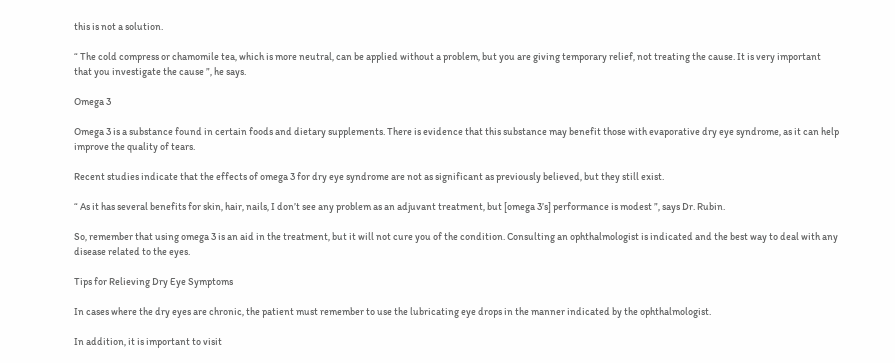this is not a solution.

“ The cold compress or chamomile tea, which is more neutral, can be applied without a problem, but you are giving temporary relief, not treating the cause. It is very important that you investigate the cause ”, he says.

Omega 3

Omega 3 is a substance found in certain foods and dietary supplements. There is evidence that this substance may benefit those with evaporative dry eye syndrome, as it can help improve the quality of tears.

Recent studies indicate that the effects of omega 3 for dry eye syndrome are not as significant as previously believed, but they still exist.

“ As it has several benefits for skin, hair, nails, I don’t see any problem as an adjuvant treatment, but [omega 3’s] performance is modest ”, says Dr. Rubin.

So, remember that using omega 3 is an aid in the treatment, but it will not cure you of the condition. Consulting an ophthalmologist is indicated and the best way to deal with any disease related to the eyes.

Tips for Relieving Dry Eye Symptoms

In cases where the dry eyes are chronic, the patient must remember to use the lubricating eye drops in the manner indicated by the ophthalmologist.

In addition, it is important to visit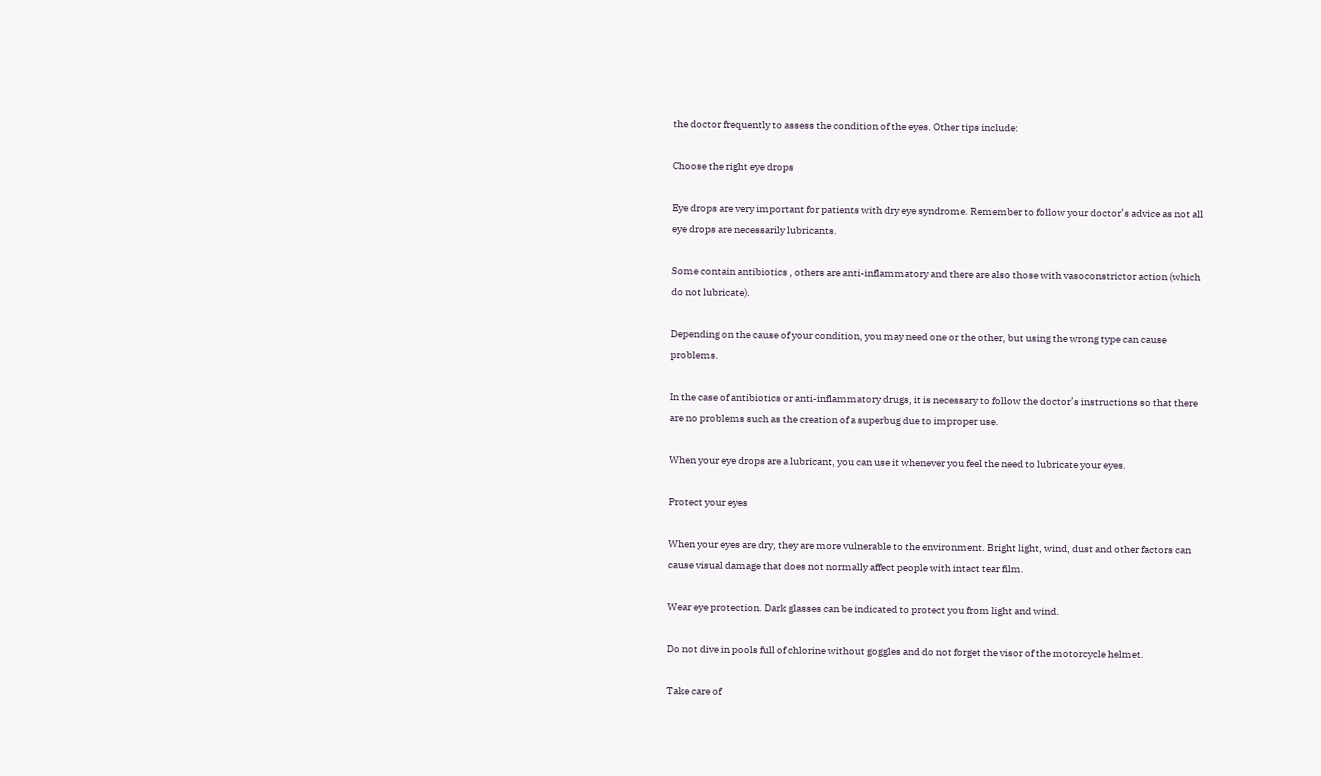the doctor frequently to assess the condition of the eyes. Other tips include:

Choose the right eye drops

Eye drops are very important for patients with dry eye syndrome. Remember to follow your doctor’s advice as not all eye drops are necessarily lubricants.

Some contain antibiotics , others are anti-inflammatory and there are also those with vasoconstrictor action (which do not lubricate).

Depending on the cause of your condition, you may need one or the other, but using the wrong type can cause problems.

In the case of antibiotics or anti-inflammatory drugs, it is necessary to follow the doctor’s instructions so that there are no problems such as the creation of a superbug due to improper use.

When your eye drops are a lubricant, you can use it whenever you feel the need to lubricate your eyes.

Protect your eyes

When your eyes are dry, they are more vulnerable to the environment. Bright light, wind, dust and other factors can cause visual damage that does not normally affect people with intact tear film.

Wear eye protection. Dark glasses can be indicated to protect you from light and wind.

Do not dive in pools full of chlorine without goggles and do not forget the visor of the motorcycle helmet.

Take care of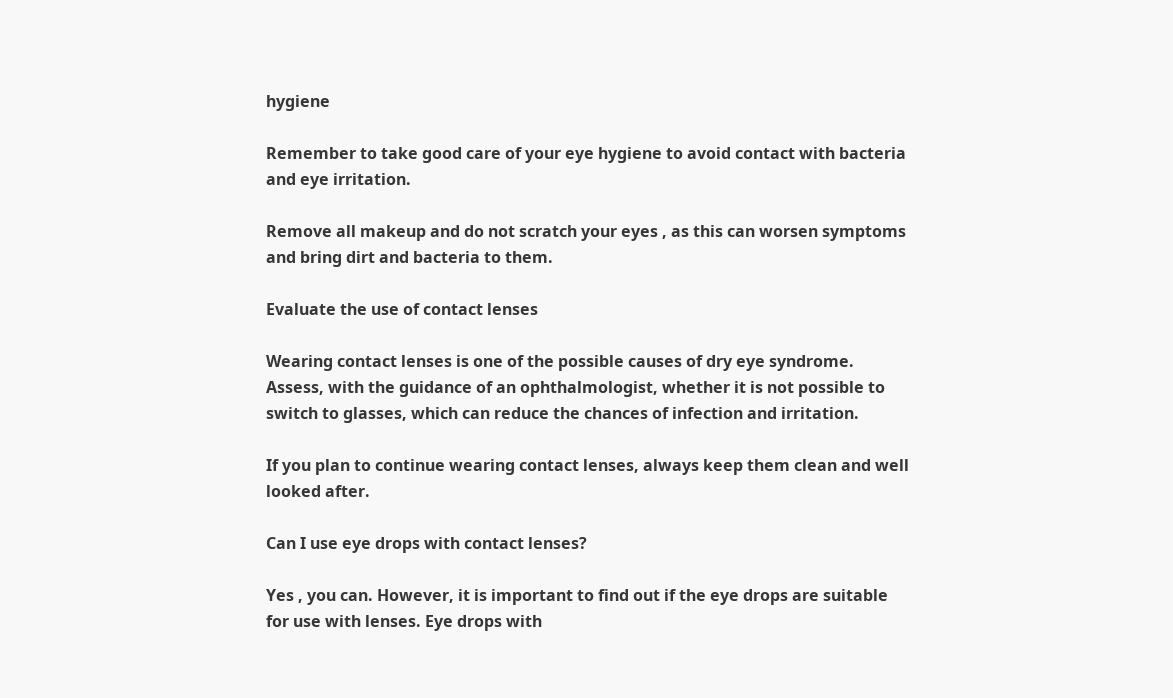hygiene

Remember to take good care of your eye hygiene to avoid contact with bacteria and eye irritation.

Remove all makeup and do not scratch your eyes , as this can worsen symptoms and bring dirt and bacteria to them.

Evaluate the use of contact lenses

Wearing contact lenses is one of the possible causes of dry eye syndrome. Assess, with the guidance of an ophthalmologist, whether it is not possible to switch to glasses, which can reduce the chances of infection and irritation.

If you plan to continue wearing contact lenses, always keep them clean and well looked after.

Can I use eye drops with contact lenses?

Yes , you can. However, it is important to find out if the eye drops are suitable for use with lenses. Eye drops with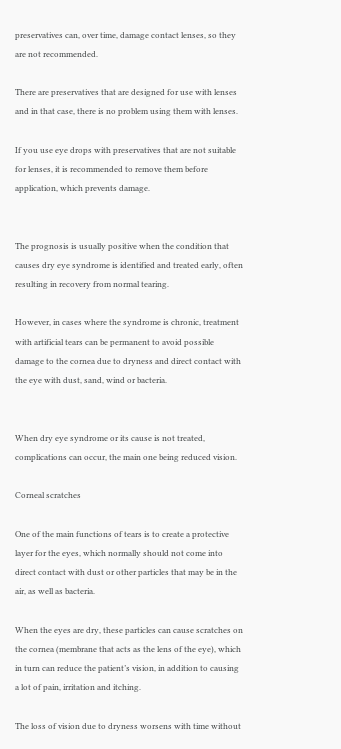preservatives can, over time, damage contact lenses, so they are not recommended.

There are preservatives that are designed for use with lenses and in that case, there is no problem using them with lenses.

If you use eye drops with preservatives that are not suitable for lenses, it is recommended to remove them before application, which prevents damage.


The prognosis is usually positive when the condition that causes dry eye syndrome is identified and treated early, often resulting in recovery from normal tearing.

However, in cases where the syndrome is chronic, treatment with artificial tears can be permanent to avoid possible damage to the cornea due to dryness and direct contact with the eye with dust, sand, wind or bacteria.


When dry eye syndrome or its cause is not treated, complications can occur, the main one being reduced vision.

Corneal scratches

One of the main functions of tears is to create a protective layer for the eyes, which normally should not come into direct contact with dust or other particles that may be in the air, as well as bacteria.

When the eyes are dry, these particles can cause scratches on the cornea (membrane that acts as the lens of the eye), which in turn can reduce the patient’s vision, in addition to causing a lot of pain, irritation and itching.

The loss of vision due to dryness worsens with time without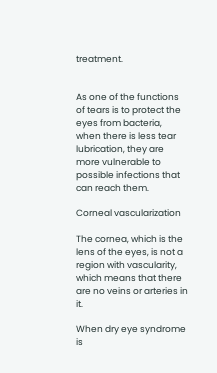treatment.


As one of the functions of tears is to protect the eyes from bacteria, when there is less tear lubrication, they are more vulnerable to possible infections that can reach them.

Corneal vascularization

The cornea, which is the lens of the eyes, is not a region with vascularity, which means that there are no veins or arteries in it.

When dry eye syndrome is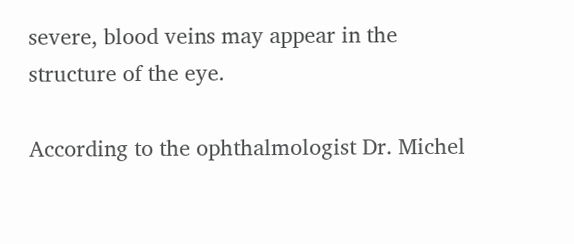severe, blood veins may appear in the structure of the eye.

According to the ophthalmologist Dr. Michel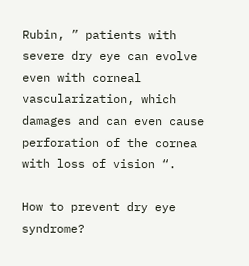Rubin, ” patients with severe dry eye can evolve even with corneal vascularization, which damages and can even cause perforation of the cornea with loss of vision “.

How to prevent dry eye syndrome?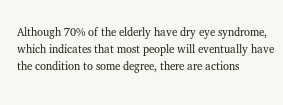Although 70% of the elderly have dry eye syndrome, which indicates that most people will eventually have the condition to some degree, there are actions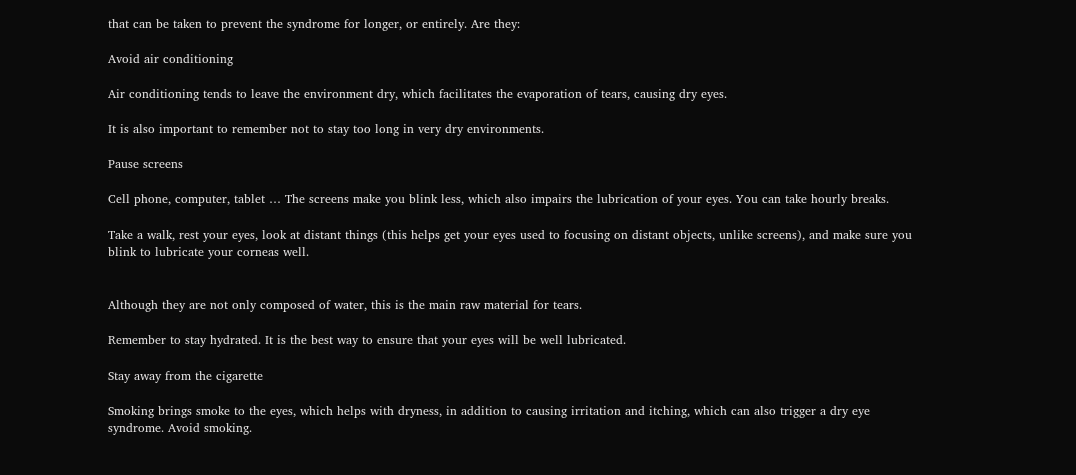that can be taken to prevent the syndrome for longer, or entirely. Are they:

Avoid air conditioning

Air conditioning tends to leave the environment dry, which facilitates the evaporation of tears, causing dry eyes.

It is also important to remember not to stay too long in very dry environments.

Pause screens

Cell phone, computer, tablet … The screens make you blink less, which also impairs the lubrication of your eyes. You can take hourly breaks.

Take a walk, rest your eyes, look at distant things (this helps get your eyes used to focusing on distant objects, unlike screens), and make sure you blink to lubricate your corneas well.


Although they are not only composed of water, this is the main raw material for tears.

Remember to stay hydrated. It is the best way to ensure that your eyes will be well lubricated.

Stay away from the cigarette

Smoking brings smoke to the eyes, which helps with dryness, in addition to causing irritation and itching, which can also trigger a dry eye syndrome. Avoid smoking.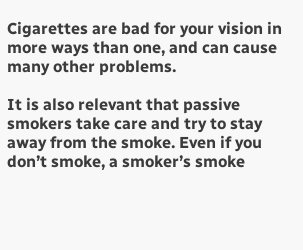Cigarettes are bad for your vision in more ways than one, and can cause many other problems.

It is also relevant that passive smokers take care and try to stay away from the smoke. Even if you don’t smoke, a smoker’s smoke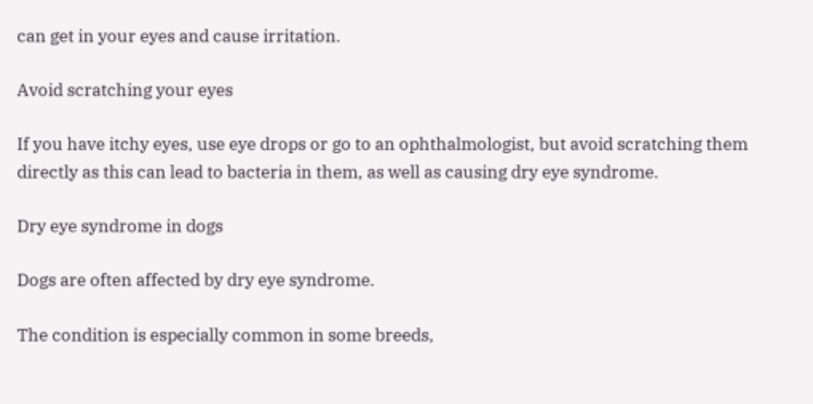can get in your eyes and cause irritation.

Avoid scratching your eyes

If you have itchy eyes, use eye drops or go to an ophthalmologist, but avoid scratching them directly as this can lead to bacteria in them, as well as causing dry eye syndrome.

Dry eye syndrome in dogs

Dogs are often affected by dry eye syndrome.

The condition is especially common in some breeds,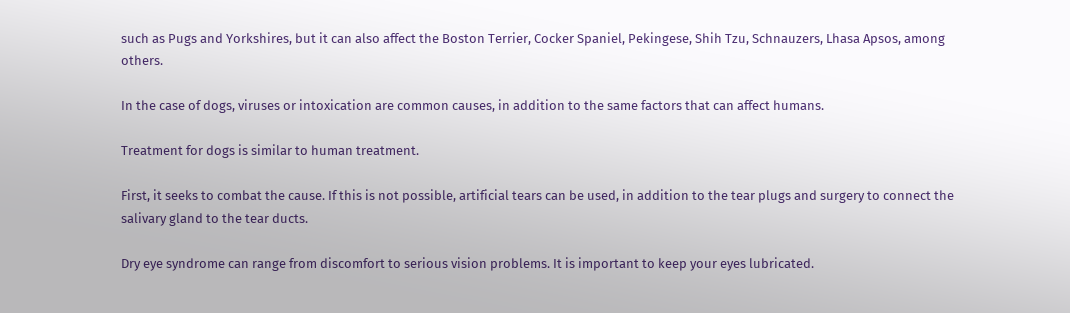such as Pugs and Yorkshires, but it can also affect the Boston Terrier, Cocker Spaniel, Pekingese, Shih Tzu, Schnauzers, Lhasa Apsos, among others.

In the case of dogs, viruses or intoxication are common causes, in addition to the same factors that can affect humans.

Treatment for dogs is similar to human treatment.

First, it seeks to combat the cause. If this is not possible, artificial tears can be used, in addition to the tear plugs and surgery to connect the salivary gland to the tear ducts.

Dry eye syndrome can range from discomfort to serious vision problems. It is important to keep your eyes lubricated.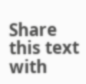Share this text with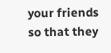your friends so that they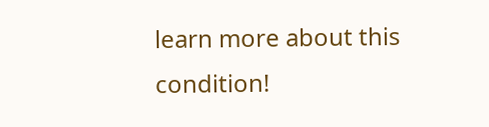learn more about this condition!